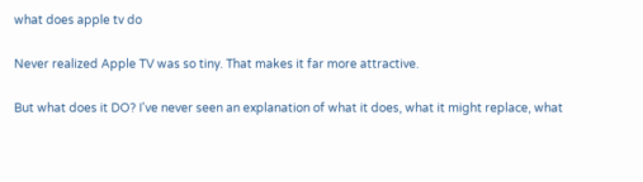what does apple tv do

Never realized Apple TV was so tiny. That makes it far more attractive.

But what does it DO? I've never seen an explanation of what it does, what it might replace, what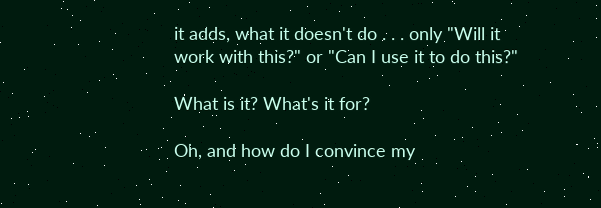it adds, what it doesn't do . . . only "Will it work with this?" or "Can I use it to do this?"

What is it? What's it for?

Oh, and how do I convince my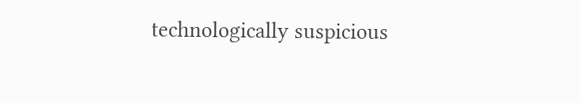technologically suspicious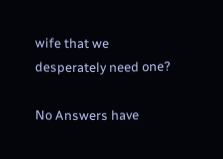wife that we desperately need one?

No Answers have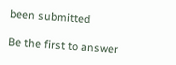been submitted

Be the first to answer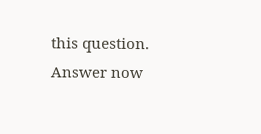this question.  Answer now